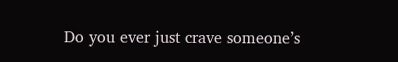Do you ever just crave someone’s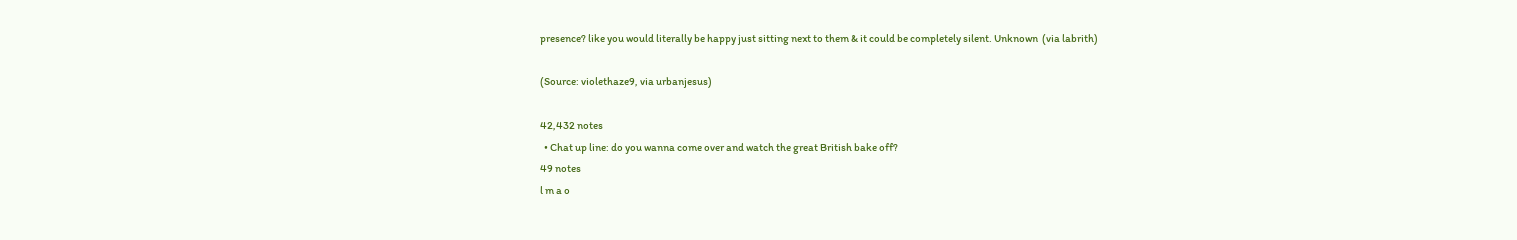presence? like you would literally be happy just sitting next to them & it could be completely silent. Unknown  (via labrith)

(Source: violethaze9, via urbanjesus)

42,432 notes
  • Chat up line: do you wanna come over and watch the great British bake off?
49 notes
l m a o